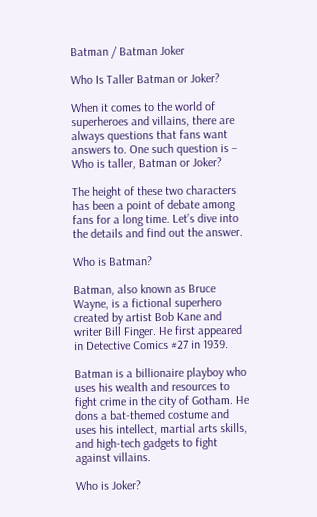Batman / Batman Joker

Who Is Taller Batman or Joker?

When it comes to the world of superheroes and villains, there are always questions that fans want answers to. One such question is – Who is taller, Batman or Joker?

The height of these two characters has been a point of debate among fans for a long time. Let’s dive into the details and find out the answer.

Who is Batman?

Batman, also known as Bruce Wayne, is a fictional superhero created by artist Bob Kane and writer Bill Finger. He first appeared in Detective Comics #27 in 1939.

Batman is a billionaire playboy who uses his wealth and resources to fight crime in the city of Gotham. He dons a bat-themed costume and uses his intellect, martial arts skills, and high-tech gadgets to fight against villains.

Who is Joker?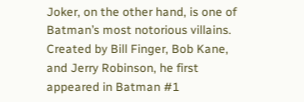Joker, on the other hand, is one of Batman’s most notorious villains. Created by Bill Finger, Bob Kane, and Jerry Robinson, he first appeared in Batman #1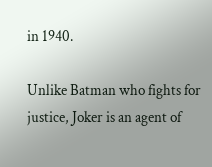in 1940.

Unlike Batman who fights for justice, Joker is an agent of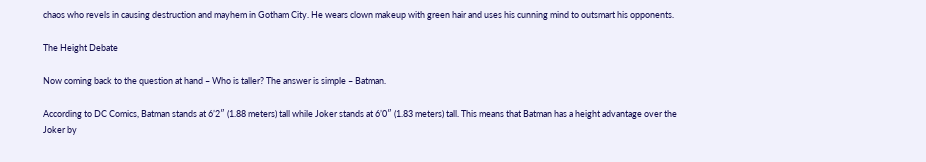chaos who revels in causing destruction and mayhem in Gotham City. He wears clown makeup with green hair and uses his cunning mind to outsmart his opponents.

The Height Debate

Now coming back to the question at hand – Who is taller? The answer is simple – Batman.

According to DC Comics, Batman stands at 6’2″ (1.88 meters) tall while Joker stands at 6’0″ (1.83 meters) tall. This means that Batman has a height advantage over the Joker by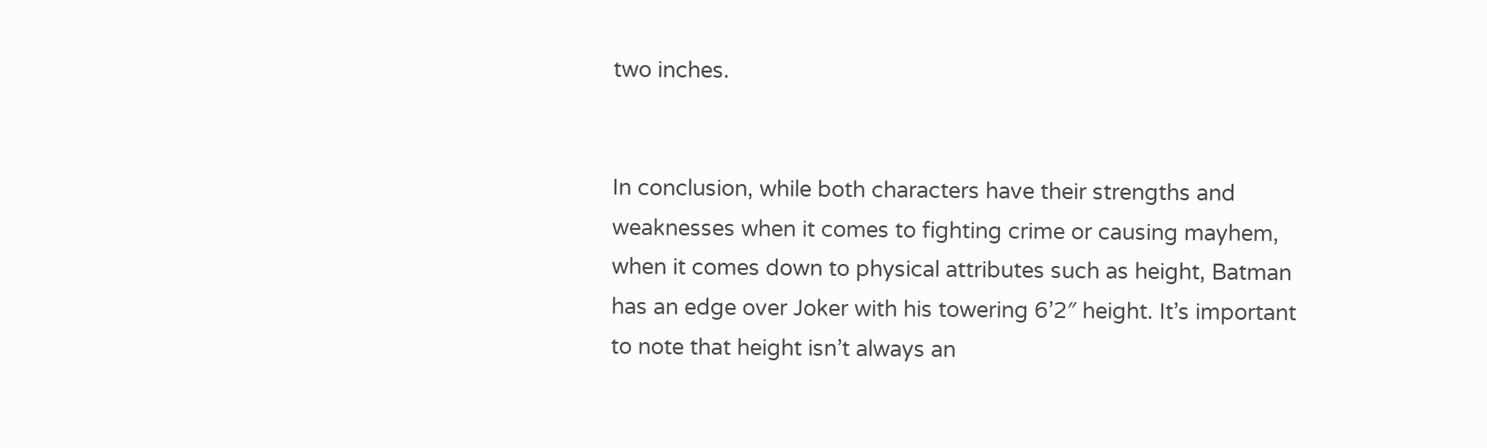two inches.


In conclusion, while both characters have their strengths and weaknesses when it comes to fighting crime or causing mayhem, when it comes down to physical attributes such as height, Batman has an edge over Joker with his towering 6’2″ height. It’s important to note that height isn’t always an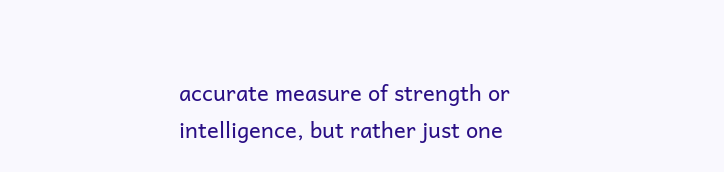accurate measure of strength or intelligence, but rather just one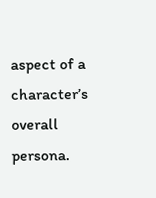aspect of a character’s overall persona.